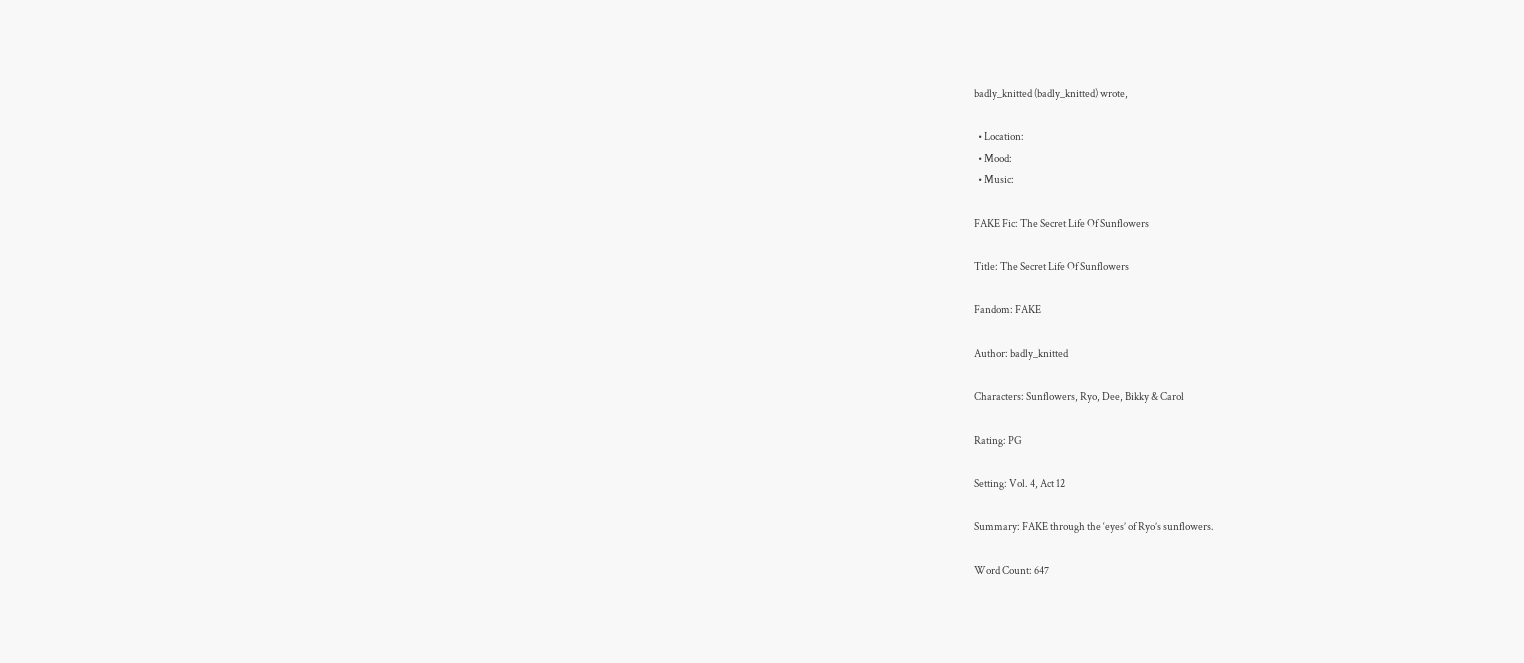badly_knitted (badly_knitted) wrote,

  • Location:
  • Mood:
  • Music:

FAKE Fic: The Secret Life Of Sunflowers

Title: The Secret Life Of Sunflowers

Fandom: FAKE

Author: badly_knitted

Characters: Sunflowers, Ryo, Dee, Bikky & Carol

Rating: PG

Setting: Vol. 4, Act 12

Summary: FAKE through the ‘eyes’ of Ryo’s sunflowers.

Word Count: 647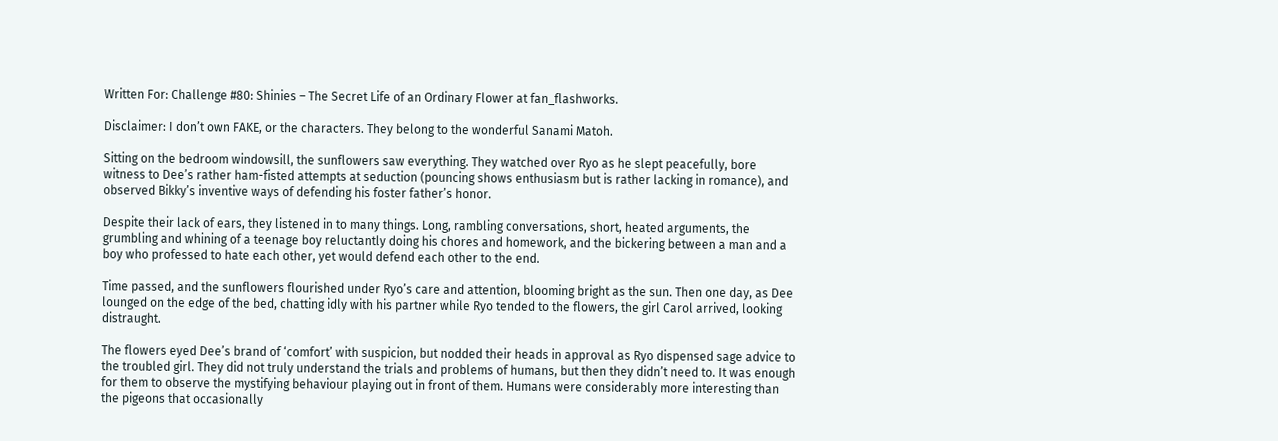Written For: Challenge #80: Shinies – The Secret Life of an Ordinary Flower at fan_flashworks.

Disclaimer: I don’t own FAKE, or the characters. They belong to the wonderful Sanami Matoh.

Sitting on the bedroom windowsill, the sunflowers saw everything. They watched over Ryo as he slept peacefully, bore witness to Dee’s rather ham-fisted attempts at seduction (pouncing shows enthusiasm but is rather lacking in romance), and observed Bikky’s inventive ways of defending his foster father’s honor.

Despite their lack of ears, they listened in to many things. Long, rambling conversations, short, heated arguments, the grumbling and whining of a teenage boy reluctantly doing his chores and homework, and the bickering between a man and a boy who professed to hate each other, yet would defend each other to the end.

Time passed, and the sunflowers flourished under Ryo’s care and attention, blooming bright as the sun. Then one day, as Dee lounged on the edge of the bed, chatting idly with his partner while Ryo tended to the flowers, the girl Carol arrived, looking distraught.

The flowers eyed Dee’s brand of ‘comfort’ with suspicion, but nodded their heads in approval as Ryo dispensed sage advice to the troubled girl. They did not truly understand the trials and problems of humans, but then they didn’t need to. It was enough for them to observe the mystifying behaviour playing out in front of them. Humans were considerably more interesting than the pigeons that occasionally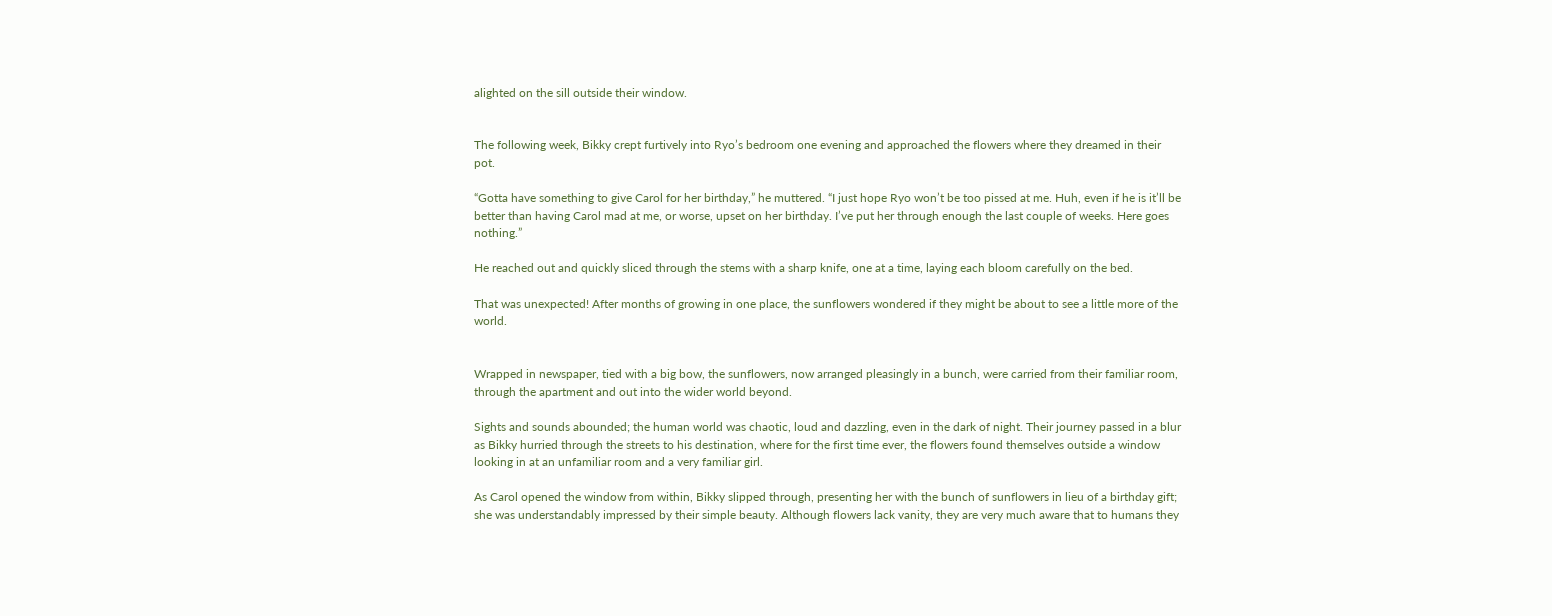alighted on the sill outside their window.


The following week, Bikky crept furtively into Ryo’s bedroom one evening and approached the flowers where they dreamed in their pot.

“Gotta have something to give Carol for her birthday,” he muttered. “I just hope Ryo won’t be too pissed at me. Huh, even if he is it’ll be better than having Carol mad at me, or worse, upset on her birthday. I’ve put her through enough the last couple of weeks. Here goes nothing.”

He reached out and quickly sliced through the stems with a sharp knife, one at a time, laying each bloom carefully on the bed.

That was unexpected! After months of growing in one place, the sunflowers wondered if they might be about to see a little more of the world.


Wrapped in newspaper, tied with a big bow, the sunflowers, now arranged pleasingly in a bunch, were carried from their familiar room, through the apartment and out into the wider world beyond.

Sights and sounds abounded; the human world was chaotic, loud and dazzling, even in the dark of night. Their journey passed in a blur as Bikky hurried through the streets to his destination, where for the first time ever, the flowers found themselves outside a window looking in at an unfamiliar room and a very familiar girl.

As Carol opened the window from within, Bikky slipped through, presenting her with the bunch of sunflowers in lieu of a birthday gift; she was understandably impressed by their simple beauty. Although flowers lack vanity, they are very much aware that to humans they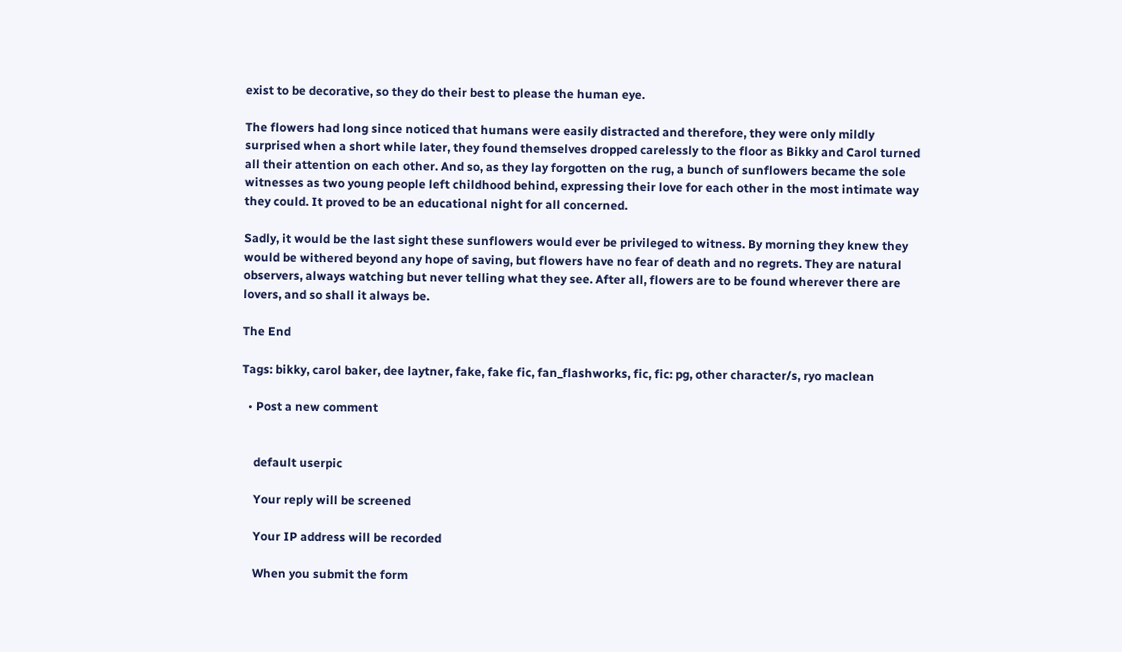exist to be decorative, so they do their best to please the human eye.

The flowers had long since noticed that humans were easily distracted and therefore, they were only mildly surprised when a short while later, they found themselves dropped carelessly to the floor as Bikky and Carol turned all their attention on each other. And so, as they lay forgotten on the rug, a bunch of sunflowers became the sole witnesses as two young people left childhood behind, expressing their love for each other in the most intimate way they could. It proved to be an educational night for all concerned.

Sadly, it would be the last sight these sunflowers would ever be privileged to witness. By morning they knew they would be withered beyond any hope of saving, but flowers have no fear of death and no regrets. They are natural observers, always watching but never telling what they see. After all, flowers are to be found wherever there are lovers, and so shall it always be.

The End

Tags: bikky, carol baker, dee laytner, fake, fake fic, fan_flashworks, fic, fic: pg, other character/s, ryo maclean

  • Post a new comment


    default userpic

    Your reply will be screened

    Your IP address will be recorded

    When you submit the form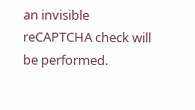an invisible reCAPTCHA check will be performed.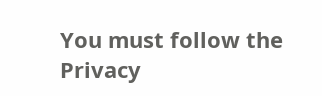You must follow the Privacy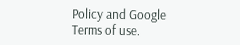Policy and Google Terms of use.